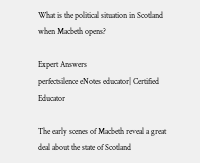What is the political situation in Scotland when Macbeth opens?

Expert Answers
perfectsilence eNotes educator| Certified Educator

The early scenes of Macbeth reveal a great deal about the state of Scotland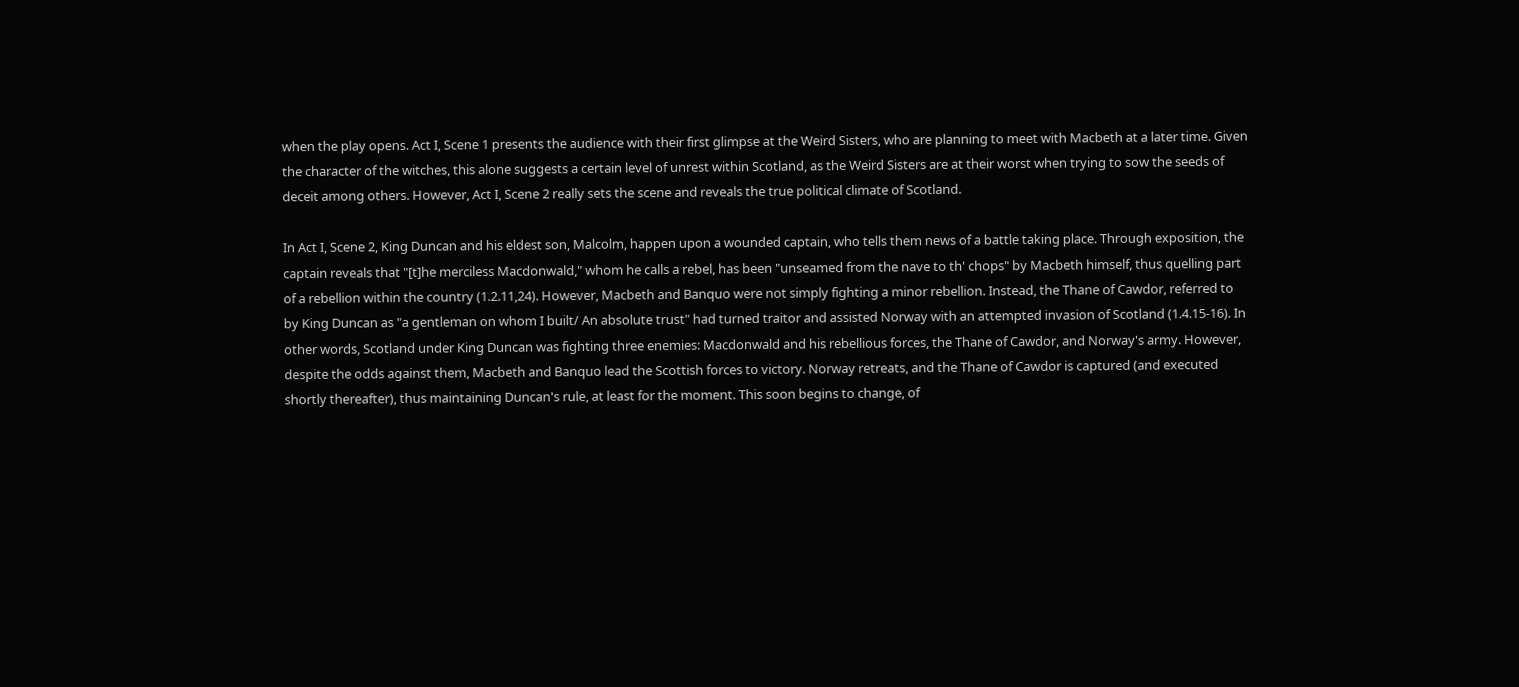when the play opens. Act I, Scene 1 presents the audience with their first glimpse at the Weird Sisters, who are planning to meet with Macbeth at a later time. Given the character of the witches, this alone suggests a certain level of unrest within Scotland, as the Weird Sisters are at their worst when trying to sow the seeds of deceit among others. However, Act I, Scene 2 really sets the scene and reveals the true political climate of Scotland.

In Act I, Scene 2, King Duncan and his eldest son, Malcolm, happen upon a wounded captain, who tells them news of a battle taking place. Through exposition, the captain reveals that "[t]he merciless Macdonwald," whom he calls a rebel, has been "unseamed from the nave to th' chops" by Macbeth himself, thus quelling part of a rebellion within the country (1.2.11,24). However, Macbeth and Banquo were not simply fighting a minor rebellion. Instead, the Thane of Cawdor, referred to by King Duncan as "a gentleman on whom I built/ An absolute trust" had turned traitor and assisted Norway with an attempted invasion of Scotland (1.4.15-16). In other words, Scotland under King Duncan was fighting three enemies: Macdonwald and his rebellious forces, the Thane of Cawdor, and Norway's army. However, despite the odds against them, Macbeth and Banquo lead the Scottish forces to victory. Norway retreats, and the Thane of Cawdor is captured (and executed shortly thereafter), thus maintaining Duncan's rule, at least for the moment. This soon begins to change, of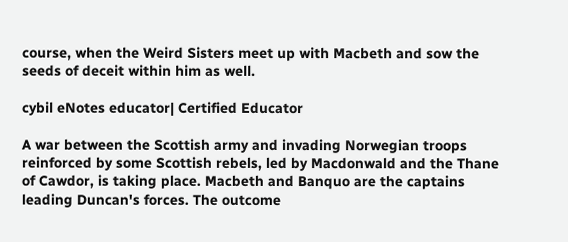course, when the Weird Sisters meet up with Macbeth and sow the seeds of deceit within him as well.

cybil eNotes educator| Certified Educator

A war between the Scottish army and invading Norwegian troops reinforced by some Scottish rebels, led by Macdonwald and the Thane of Cawdor, is taking place. Macbeth and Banquo are the captains leading Duncan's forces. The outcome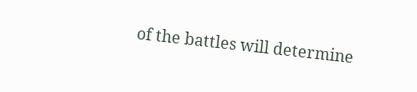of the battles will determine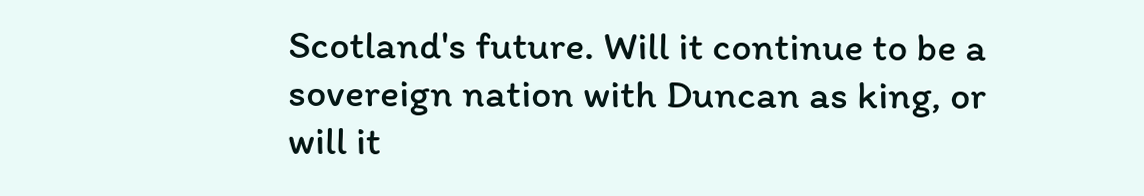Scotland's future. Will it continue to be a sovereign nation with Duncan as king, or will it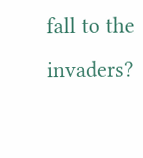fall to the invaders?